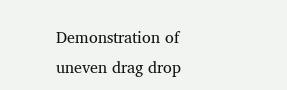Demonstration of uneven drag drop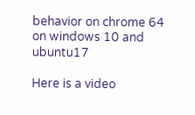behavior on chrome 64 on windows 10 and ubuntu17

Here is a video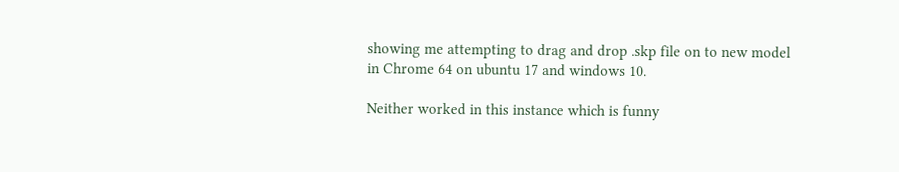showing me attempting to drag and drop .skp file on to new model in Chrome 64 on ubuntu 17 and windows 10.

Neither worked in this instance which is funny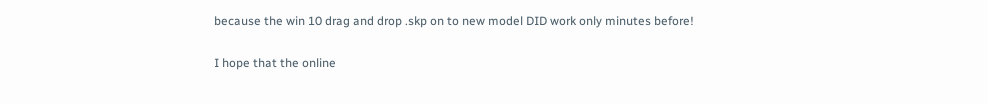because the win 10 drag and drop .skp on to new model DID work only minutes before!

I hope that the online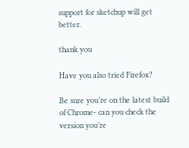support for sketchup will get better.

thank you

Have you also tried Firefox?

Be sure you’re on the latest build of Chrome- can you check the version you’re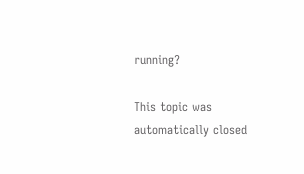running?

This topic was automatically closed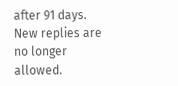after 91 days. New replies are no longer allowed.